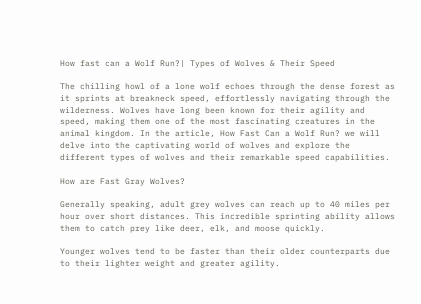How fast can a Wolf Run?| Types of Wolves & Their Speed

The chilling howl of a lone wolf echoes through the dense forest as it sprints at breakneck speed, effortlessly navigating through the wilderness. Wolves have long been known for their agility and speed, making them one of the most fascinating creatures in the animal kingdom. In the article, How Fast Can a Wolf Run? we will delve into the captivating world of wolves and explore the different types of wolves and their remarkable speed capabilities.

How are Fast Gray Wolves?

Generally speaking, adult grey wolves can reach up to 40 miles per hour over short distances. This incredible sprinting ability allows them to catch prey like deer, elk, and moose quickly.

Younger wolves tend to be faster than their older counterparts due to their lighter weight and greater agility.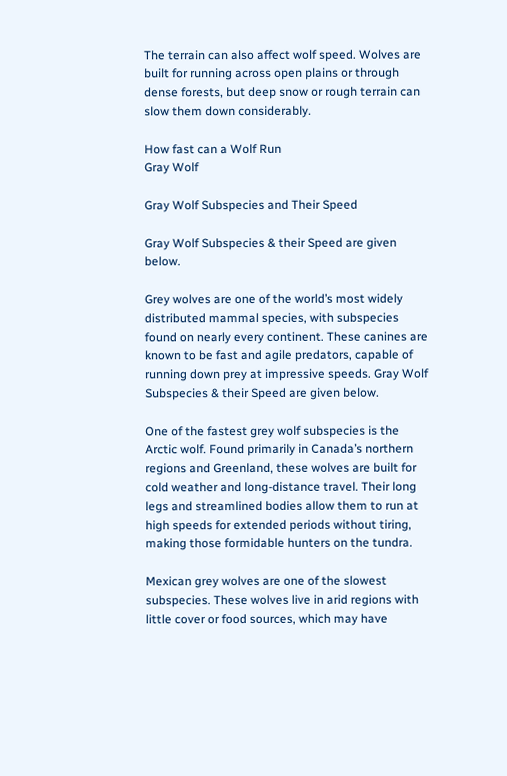The terrain can also affect wolf speed. Wolves are built for running across open plains or through dense forests, but deep snow or rough terrain can slow them down considerably.

How fast can a Wolf Run
Gray Wolf

Gray Wolf Subspecies and Their Speed

Gray Wolf Subspecies & their Speed are given below.

Grey wolves are one of the world’s most widely distributed mammal species, with subspecies found on nearly every continent. These canines are known to be fast and agile predators, capable of running down prey at impressive speeds. Gray Wolf Subspecies & their Speed are given below.

One of the fastest grey wolf subspecies is the Arctic wolf. Found primarily in Canada’s northern regions and Greenland, these wolves are built for cold weather and long-distance travel. Their long legs and streamlined bodies allow them to run at high speeds for extended periods without tiring, making those formidable hunters on the tundra.

Mexican grey wolves are one of the slowest subspecies. These wolves live in arid regions with little cover or food sources, which may have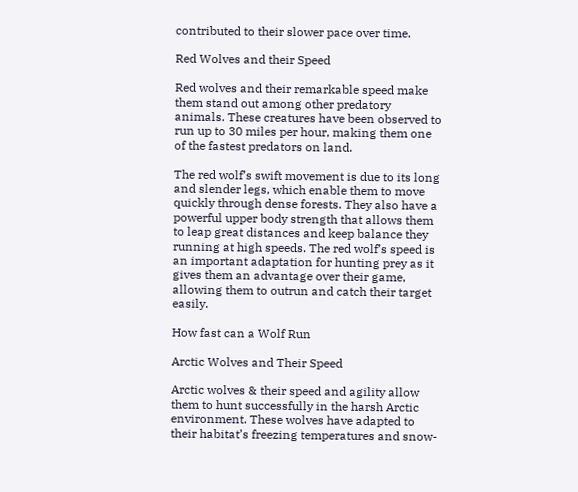contributed to their slower pace over time.

Red Wolves and their Speed

Red wolves and their remarkable speed make them stand out among other predatory animals. These creatures have been observed to run up to 30 miles per hour, making them one of the fastest predators on land.

The red wolf’s swift movement is due to its long and slender legs, which enable them to move quickly through dense forests. They also have a powerful upper body strength that allows them to leap great distances and keep balance they running at high speeds. The red wolf’s speed is an important adaptation for hunting prey as it gives them an advantage over their game, allowing them to outrun and catch their target easily.

How fast can a Wolf Run

Arctic Wolves and Their Speed

Arctic wolves & their speed and agility allow them to hunt successfully in the harsh Arctic environment. These wolves have adapted to their habitat’s freezing temperatures and snow-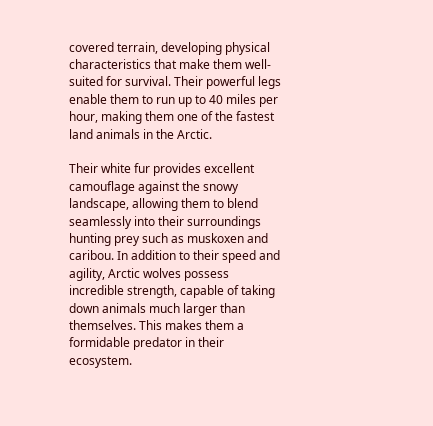covered terrain, developing physical characteristics that make them well-suited for survival. Their powerful legs enable them to run up to 40 miles per hour, making them one of the fastest land animals in the Arctic.

Their white fur provides excellent camouflage against the snowy landscape, allowing them to blend seamlessly into their surroundings hunting prey such as muskoxen and caribou. In addition to their speed and agility, Arctic wolves possess incredible strength, capable of taking down animals much larger than themselves. This makes them a formidable predator in their ecosystem.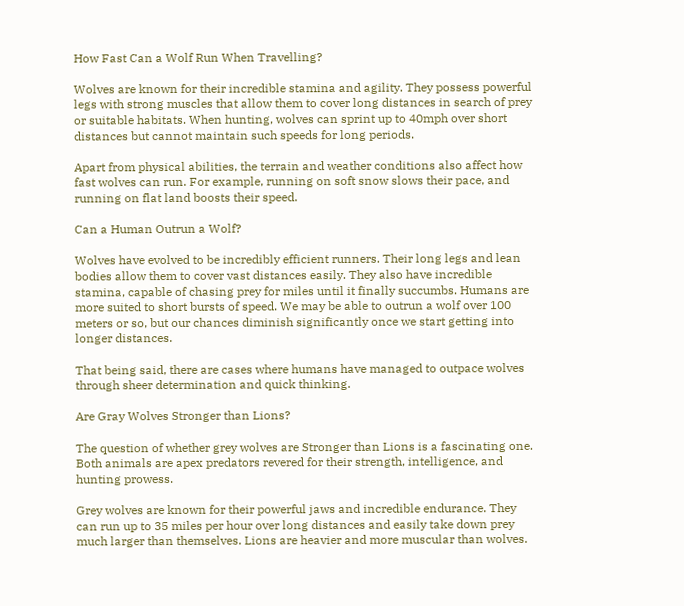How Fast Can a Wolf Run When Travelling?

Wolves are known for their incredible stamina and agility. They possess powerful legs with strong muscles that allow them to cover long distances in search of prey or suitable habitats. When hunting, wolves can sprint up to 40mph over short distances but cannot maintain such speeds for long periods.

Apart from physical abilities, the terrain and weather conditions also affect how fast wolves can run. For example, running on soft snow slows their pace, and running on flat land boosts their speed.

Can a Human Outrun a Wolf?

Wolves have evolved to be incredibly efficient runners. Their long legs and lean bodies allow them to cover vast distances easily. They also have incredible stamina, capable of chasing prey for miles until it finally succumbs. Humans are more suited to short bursts of speed. We may be able to outrun a wolf over 100 meters or so, but our chances diminish significantly once we start getting into longer distances.

That being said, there are cases where humans have managed to outpace wolves through sheer determination and quick thinking.

Are Gray Wolves Stronger than Lions?

The question of whether grey wolves are Stronger than Lions is a fascinating one. Both animals are apex predators revered for their strength, intelligence, and hunting prowess.

Grey wolves are known for their powerful jaws and incredible endurance. They can run up to 35 miles per hour over long distances and easily take down prey much larger than themselves. Lions are heavier and more muscular than wolves.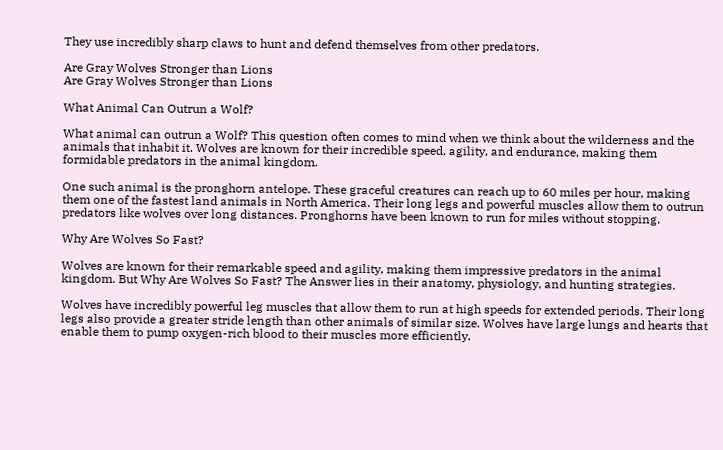They use incredibly sharp claws to hunt and defend themselves from other predators.

Are Gray Wolves Stronger than Lions
Are Gray Wolves Stronger than Lions

What Animal Can Outrun a Wolf?

What animal can outrun a Wolf? This question often comes to mind when we think about the wilderness and the animals that inhabit it. Wolves are known for their incredible speed, agility, and endurance, making them formidable predators in the animal kingdom.

One such animal is the pronghorn antelope. These graceful creatures can reach up to 60 miles per hour, making them one of the fastest land animals in North America. Their long legs and powerful muscles allow them to outrun predators like wolves over long distances. Pronghorns have been known to run for miles without stopping.

Why Are Wolves So Fast?

Wolves are known for their remarkable speed and agility, making them impressive predators in the animal kingdom. But Why Are Wolves So Fast? The Answer lies in their anatomy, physiology, and hunting strategies.

Wolves have incredibly powerful leg muscles that allow them to run at high speeds for extended periods. Their long legs also provide a greater stride length than other animals of similar size. Wolves have large lungs and hearts that enable them to pump oxygen-rich blood to their muscles more efficiently.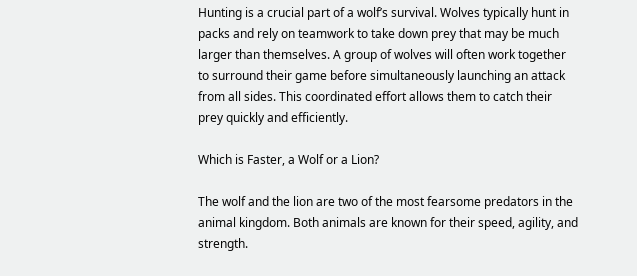Hunting is a crucial part of a wolf’s survival. Wolves typically hunt in packs and rely on teamwork to take down prey that may be much larger than themselves. A group of wolves will often work together to surround their game before simultaneously launching an attack from all sides. This coordinated effort allows them to catch their prey quickly and efficiently.

Which is Faster, a Wolf or a Lion?

The wolf and the lion are two of the most fearsome predators in the animal kingdom. Both animals are known for their speed, agility, and strength.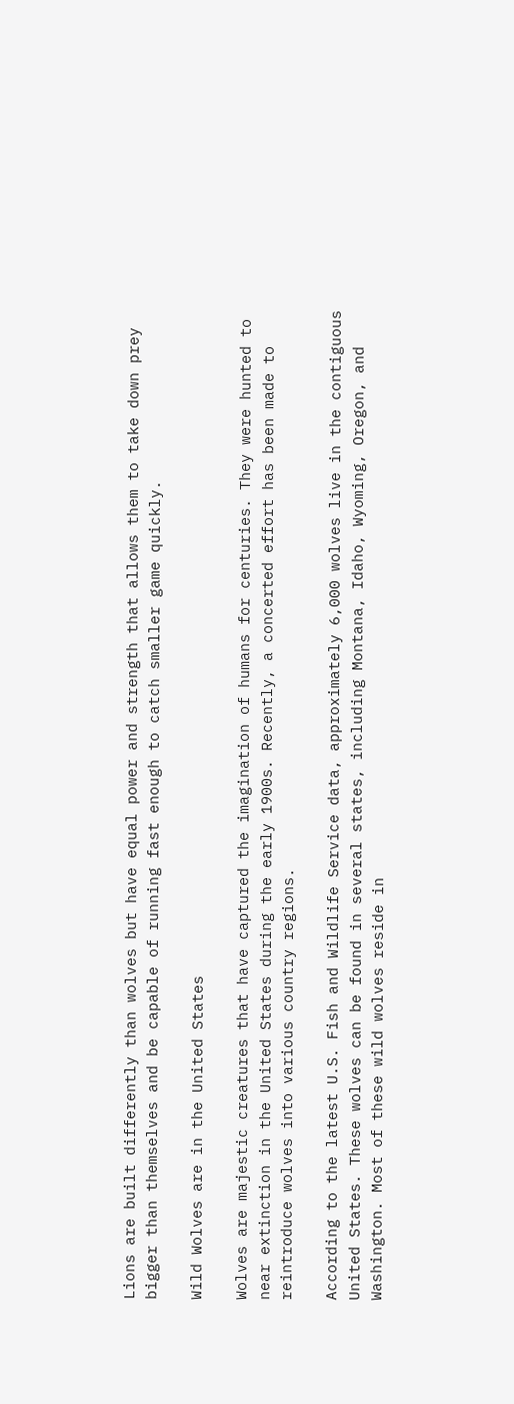Lions are built differently than wolves but have equal power and strength that allows them to take down prey bigger than themselves and be capable of running fast enough to catch smaller game quickly.

Wild Wolves are in the United States

Wolves are majestic creatures that have captured the imagination of humans for centuries. They were hunted to near extinction in the United States during the early 1900s. Recently, a concerted effort has been made to reintroduce wolves into various country regions.

According to the latest U.S. Fish and Wildlife Service data, approximately 6,000 wolves live in the contiguous United States. These wolves can be found in several states, including Montana, Idaho, Wyoming, Oregon, and Washington. Most of these wild wolves reside in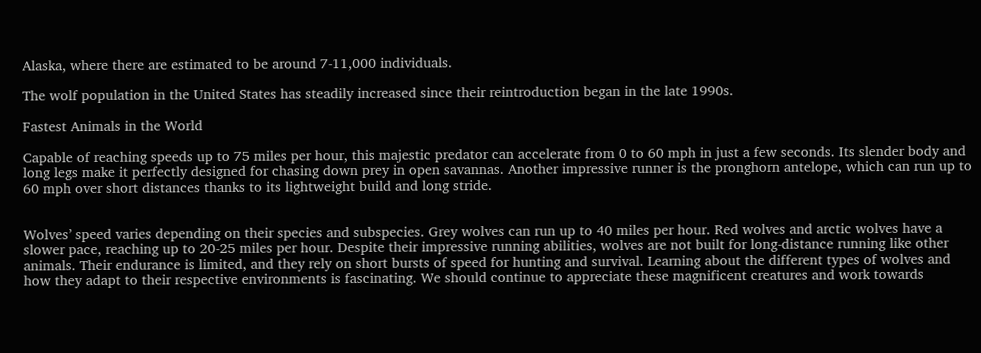Alaska, where there are estimated to be around 7-11,000 individuals.

The wolf population in the United States has steadily increased since their reintroduction began in the late 1990s.

Fastest Animals in the World

Capable of reaching speeds up to 75 miles per hour, this majestic predator can accelerate from 0 to 60 mph in just a few seconds. Its slender body and long legs make it perfectly designed for chasing down prey in open savannas. Another impressive runner is the pronghorn antelope, which can run up to 60 mph over short distances thanks to its lightweight build and long stride.


Wolves’ speed varies depending on their species and subspecies. Grey wolves can run up to 40 miles per hour. Red wolves and arctic wolves have a slower pace, reaching up to 20-25 miles per hour. Despite their impressive running abilities, wolves are not built for long-distance running like other animals. Their endurance is limited, and they rely on short bursts of speed for hunting and survival. Learning about the different types of wolves and how they adapt to their respective environments is fascinating. We should continue to appreciate these magnificent creatures and work towards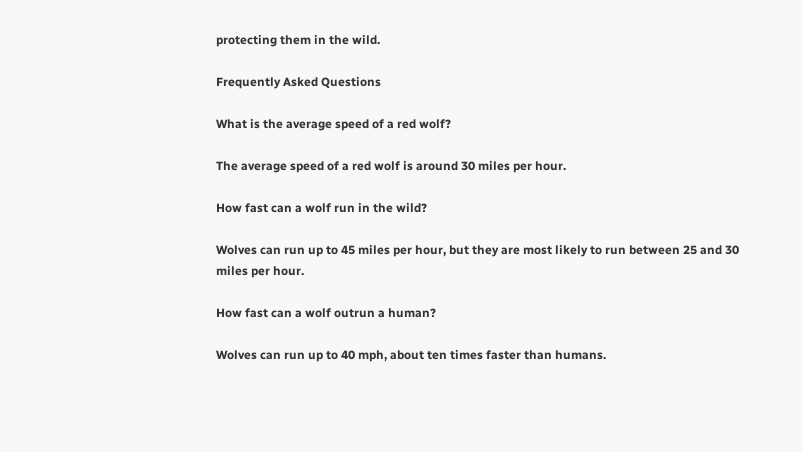protecting them in the wild.

Frequently Asked Questions

What is the average speed of a red wolf?

The average speed of a red wolf is around 30 miles per hour.

How fast can a wolf run in the wild?

Wolves can run up to 45 miles per hour, but they are most likely to run between 25 and 30 miles per hour.

How fast can a wolf outrun a human?

Wolves can run up to 40 mph, about ten times faster than humans.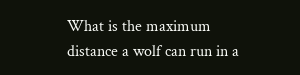What is the maximum distance a wolf can run in a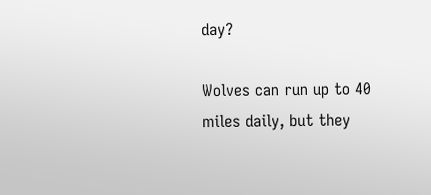day?

Wolves can run up to 40 miles daily, but they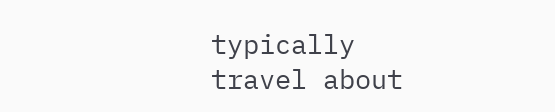typically travel about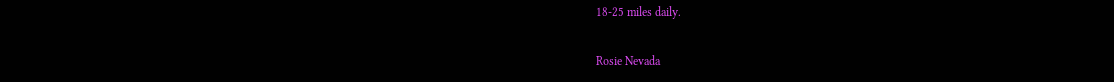18-25 miles daily.

Rosie Nevada